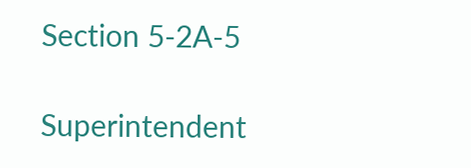Section 5-2A-5

Superintendent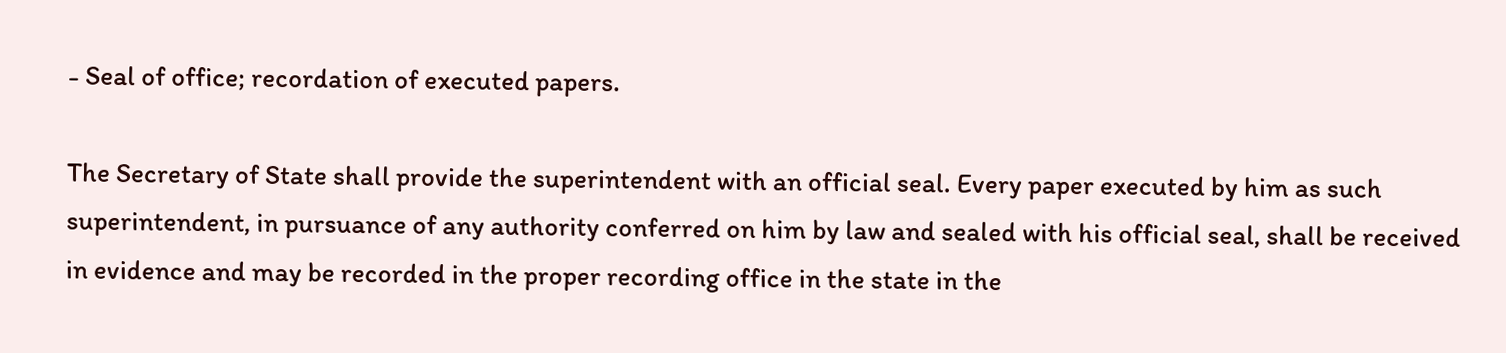- Seal of office; recordation of executed papers.

The Secretary of State shall provide the superintendent with an official seal. Every paper executed by him as such superintendent, in pursuance of any authority conferred on him by law and sealed with his official seal, shall be received in evidence and may be recorded in the proper recording office in the state in the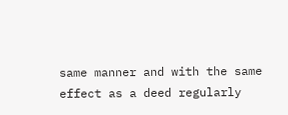same manner and with the same effect as a deed regularly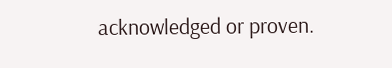acknowledged or proven.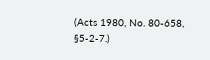(Acts 1980, No. 80-658, §5-2-7.)